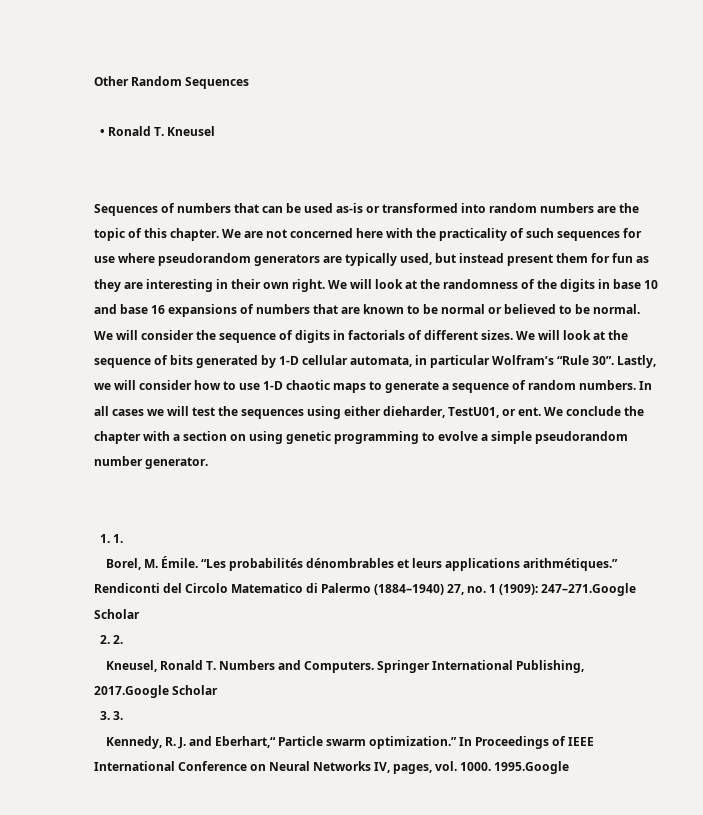Other Random Sequences

  • Ronald T. Kneusel


Sequences of numbers that can be used as-is or transformed into random numbers are the topic of this chapter. We are not concerned here with the practicality of such sequences for use where pseudorandom generators are typically used, but instead present them for fun as they are interesting in their own right. We will look at the randomness of the digits in base 10 and base 16 expansions of numbers that are known to be normal or believed to be normal. We will consider the sequence of digits in factorials of different sizes. We will look at the sequence of bits generated by 1-D cellular automata, in particular Wolfram’s “Rule 30”. Lastly, we will consider how to use 1-D chaotic maps to generate a sequence of random numbers. In all cases we will test the sequences using either dieharder, TestU01, or ent. We conclude the chapter with a section on using genetic programming to evolve a simple pseudorandom number generator.


  1. 1.
    Borel, M. Émile. “Les probabilités dénombrables et leurs applications arithmétiques.” Rendiconti del Circolo Matematico di Palermo (1884–1940) 27, no. 1 (1909): 247–271.Google Scholar
  2. 2.
    Kneusel, Ronald T. Numbers and Computers. Springer International Publishing, 2017.Google Scholar
  3. 3.
    Kennedy, R. J. and Eberhart,“ Particle swarm optimization.” In Proceedings of IEEE International Conference on Neural Networks IV, pages, vol. 1000. 1995.Google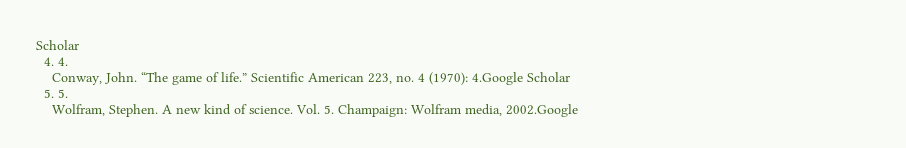Scholar
  4. 4.
    Conway, John. “The game of life.” Scientific American 223, no. 4 (1970): 4.Google Scholar
  5. 5.
    Wolfram, Stephen. A new kind of science. Vol. 5. Champaign: Wolfram media, 2002.Google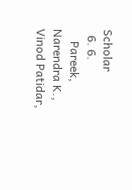Scholar
  6. 6.
    Pareek, Narendra K., Vinod Patidar,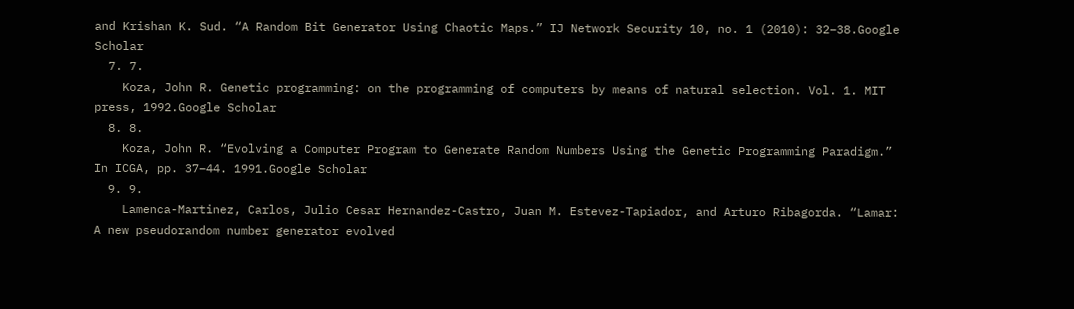and Krishan K. Sud. “A Random Bit Generator Using Chaotic Maps.” IJ Network Security 10, no. 1 (2010): 32–38.Google Scholar
  7. 7.
    Koza, John R. Genetic programming: on the programming of computers by means of natural selection. Vol. 1. MIT press, 1992.Google Scholar
  8. 8.
    Koza, John R. “Evolving a Computer Program to Generate Random Numbers Using the Genetic Programming Paradigm.” In ICGA, pp. 37–44. 1991.Google Scholar
  9. 9.
    Lamenca-Martinez, Carlos, Julio Cesar Hernandez-Castro, Juan M. Estevez-Tapiador, and Arturo Ribagorda. “Lamar: A new pseudorandom number generator evolved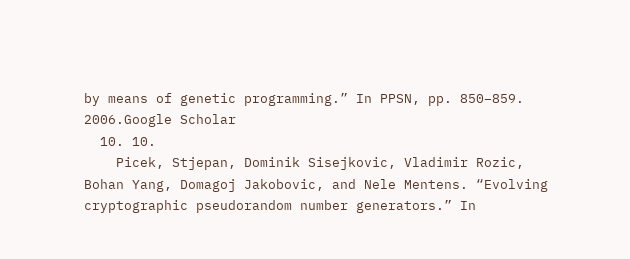by means of genetic programming.” In PPSN, pp. 850–859. 2006.Google Scholar
  10. 10.
    Picek, Stjepan, Dominik Sisejkovic, Vladimir Rozic, Bohan Yang, Domagoj Jakobovic, and Nele Mentens. “Evolving cryptographic pseudorandom number generators.” In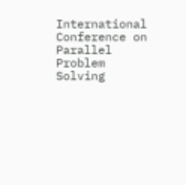International Conference on Parallel Problem Solving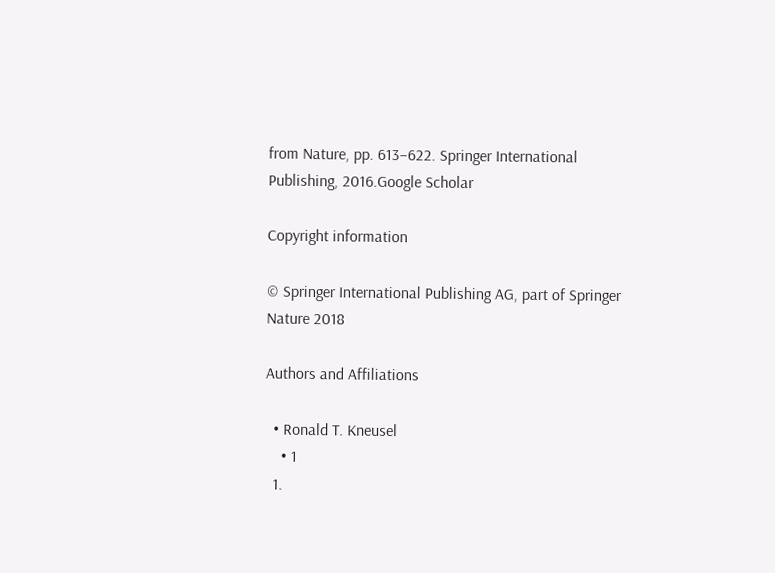from Nature, pp. 613–622. Springer International Publishing, 2016.Google Scholar

Copyright information

© Springer International Publishing AG, part of Springer Nature 2018

Authors and Affiliations

  • Ronald T. Kneusel
    • 1
  1.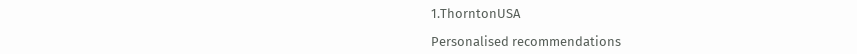1.ThorntonUSA

Personalised recommendations